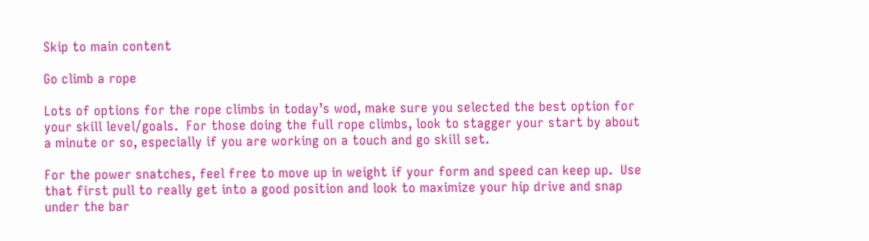Skip to main content

Go climb a rope

Lots of options for the rope climbs in today’s wod, make sure you selected the best option for your skill level/goals.  For those doing the full rope climbs, look to stagger your start by about a minute or so, especially if you are working on a touch and go skill set.

For the power snatches, feel free to move up in weight if your form and speed can keep up.  Use that first pull to really get into a good position and look to maximize your hip drive and snap under the bar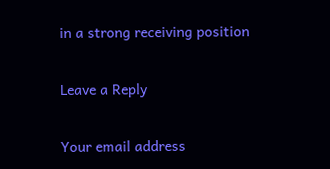in a strong receiving position

Leave a Reply

Your email address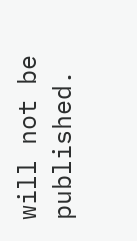will not be published.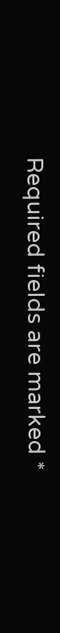Required fields are marked *